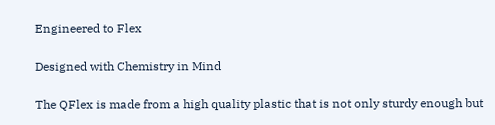Engineered to Flex

Designed with Chemistry in Mind

The QFlex is made from a high quality plastic that is not only sturdy enough but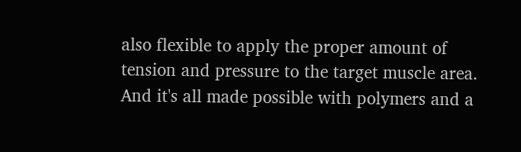also flexible to apply the proper amount of tension and pressure to the target muscle area. And it's all made possible with polymers and a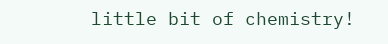little bit of chemistry!